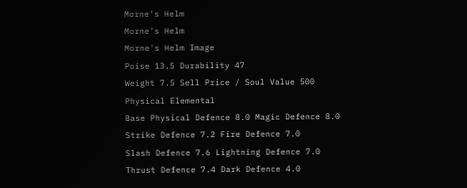Morne's Helm
Morne's Helm
Morne's Helm Image
Poise 13.5 Durability 47
Weight 7.5 Sell Price / Soul Value 500
Physical Elemental
Base Physical Defence 8.0 Magic Defence 8.0
Strike Defence 7.2 Fire Defence 7.0
Slash Defence 7.6 Lightning Defence 7.0
Thrust Defence 7.4 Dark Defence 4.0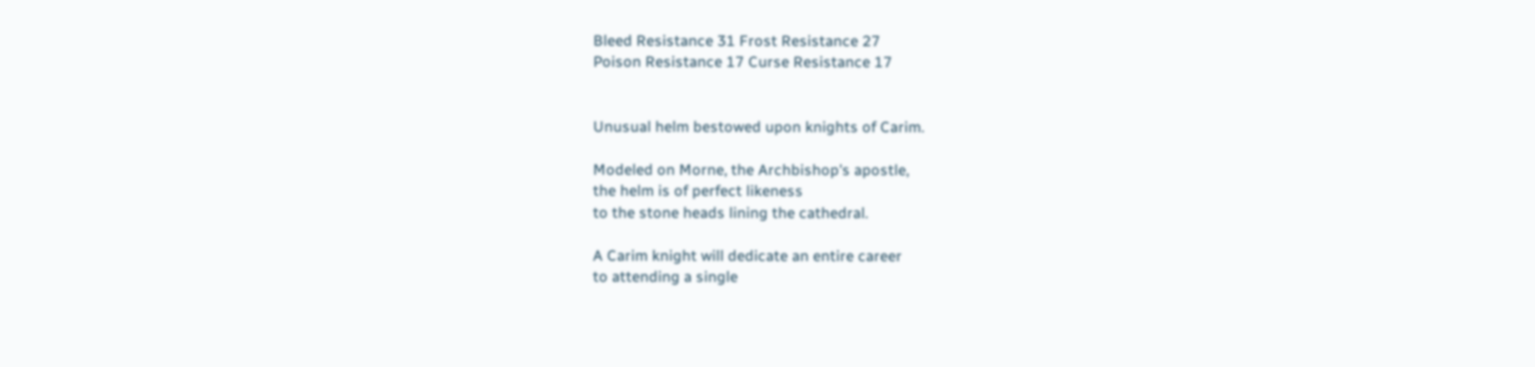Bleed Resistance 31 Frost Resistance 27
Poison Resistance 17 Curse Resistance 17


Unusual helm bestowed upon knights of Carim.

Modeled on Morne, the Archbishop's apostle,
the helm is of perfect likeness
to the stone heads lining the cathedral.

A Carim knight will dedicate an entire career
to attending a single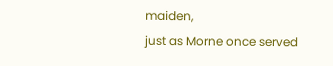maiden,
just as Morne once served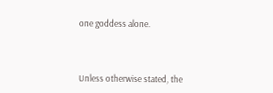one goddess alone.



Unless otherwise stated, the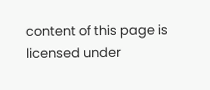content of this page is licensed under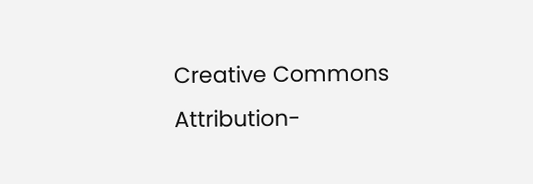Creative Commons Attribution-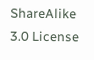ShareAlike 3.0 License